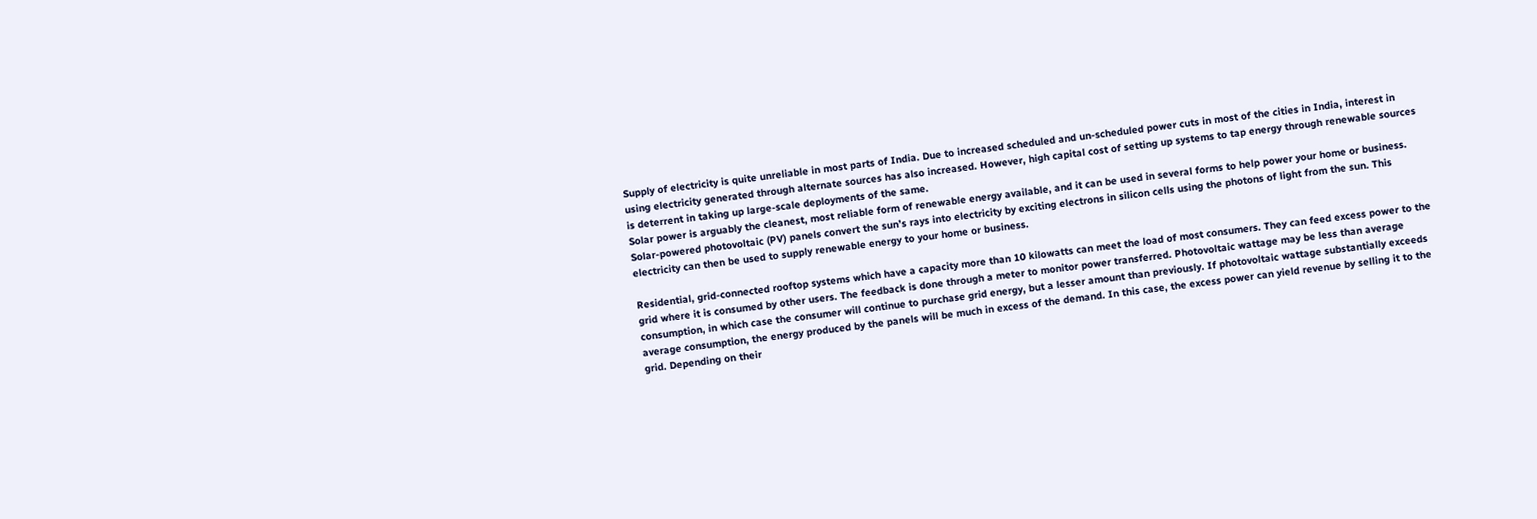Supply of electricity is quite unreliable in most parts of India. Due to increased scheduled and un-scheduled power cuts in most of the cities in India, interest in using electricity generated through alternate sources has also increased. However, high capital cost of setting up systems to tap energy through renewable sources is deterrent in taking up large-scale deployments of the same.
Solar power is arguably the cleanest, most reliable form of renewable energy available, and it can be used in several forms to help power your home or business. Solar-powered photovoltaic (PV) panels convert the sun’s rays into electricity by exciting electrons in silicon cells using the photons of light from the sun. This electricity can then be used to supply renewable energy to your home or business.

Residential, grid-connected rooftop systems which have a capacity more than 10 kilowatts can meet the load of most consumers. They can feed excess power to the grid where it is consumed by other users. The feedback is done through a meter to monitor power transferred. Photovoltaic wattage may be less than average consumption, in which case the consumer will continue to purchase grid energy, but a lesser amount than previously. If photovoltaic wattage substantially exceeds average consumption, the energy produced by the panels will be much in excess of the demand. In this case, the excess power can yield revenue by selling it to the grid. Depending on their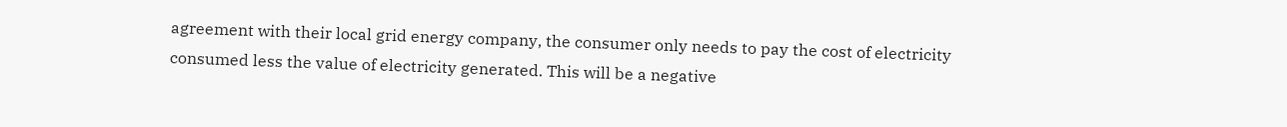agreement with their local grid energy company, the consumer only needs to pay the cost of electricity consumed less the value of electricity generated. This will be a negative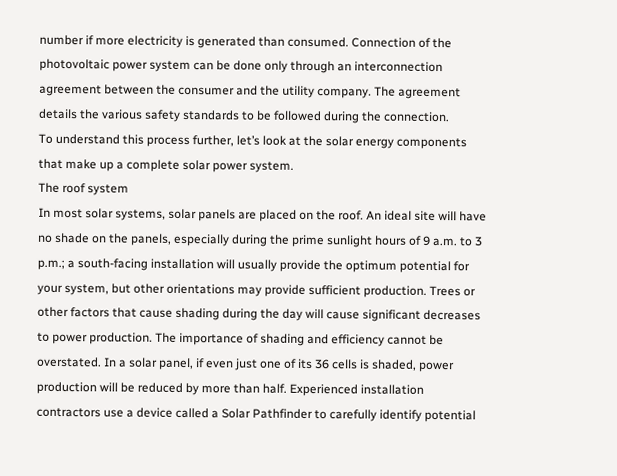number if more electricity is generated than consumed. Connection of the photovoltaic power system can be done only through an interconnection agreement between the consumer and the utility company. The agreement details the various safety standards to be followed during the connection.
To understand this process further, let’s look at the solar energy components that make up a complete solar power system.
The roof system
In most solar systems, solar panels are placed on the roof. An ideal site will have no shade on the panels, especially during the prime sunlight hours of 9 a.m. to 3 p.m.; a south-facing installation will usually provide the optimum potential for your system, but other orientations may provide sufficient production. Trees or other factors that cause shading during the day will cause significant decreases to power production. The importance of shading and efficiency cannot be overstated. In a solar panel, if even just one of its 36 cells is shaded, power production will be reduced by more than half. Experienced installation contractors use a device called a Solar Pathfinder to carefully identify potential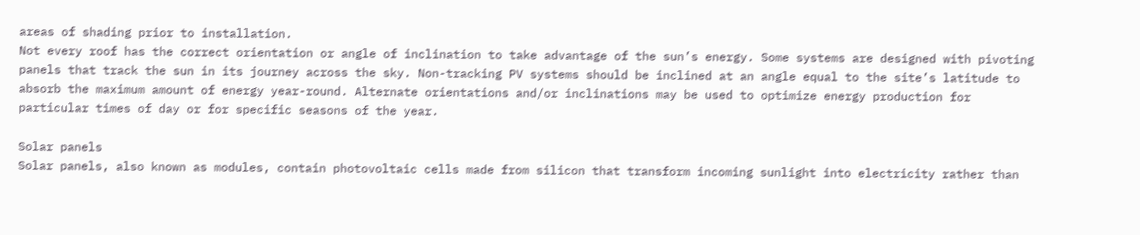areas of shading prior to installation.
Not every roof has the correct orientation or angle of inclination to take advantage of the sun’s energy. Some systems are designed with pivoting panels that track the sun in its journey across the sky. Non-tracking PV systems should be inclined at an angle equal to the site’s latitude to absorb the maximum amount of energy year-round. Alternate orientations and/or inclinations may be used to optimize energy production for particular times of day or for specific seasons of the year.

Solar panels
Solar panels, also known as modules, contain photovoltaic cells made from silicon that transform incoming sunlight into electricity rather than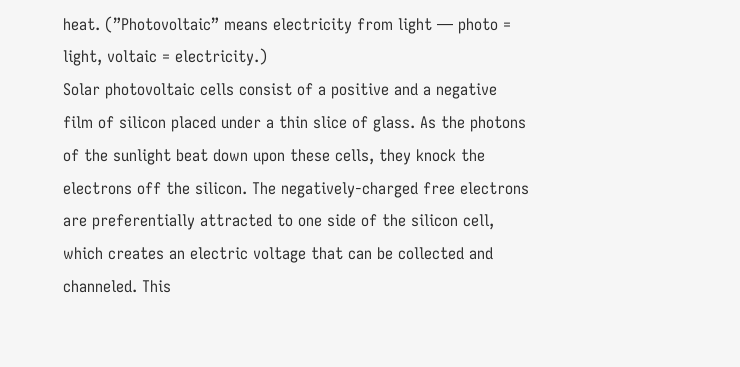heat. (”Photovoltaic” means electricity from light — photo = light, voltaic = electricity.)
Solar photovoltaic cells consist of a positive and a negative film of silicon placed under a thin slice of glass. As the photons of the sunlight beat down upon these cells, they knock the electrons off the silicon. The negatively-charged free electrons are preferentially attracted to one side of the silicon cell, which creates an electric voltage that can be collected and channeled. This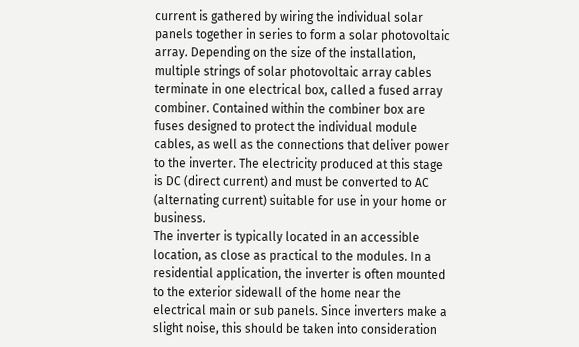current is gathered by wiring the individual solar panels together in series to form a solar photovoltaic array. Depending on the size of the installation, multiple strings of solar photovoltaic array cables terminate in one electrical box, called a fused array combiner. Contained within the combiner box are fuses designed to protect the individual module cables, as well as the connections that deliver power to the inverter. The electricity produced at this stage is DC (direct current) and must be converted to AC (alternating current) suitable for use in your home or business.
The inverter is typically located in an accessible location, as close as practical to the modules. In a residential application, the inverter is often mounted to the exterior sidewall of the home near the electrical main or sub panels. Since inverters make a slight noise, this should be taken into consideration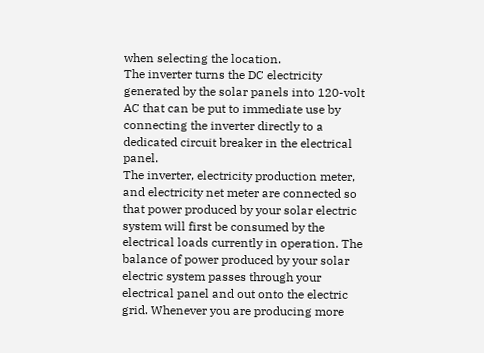when selecting the location.
The inverter turns the DC electricity generated by the solar panels into 120-volt AC that can be put to immediate use by connecting the inverter directly to a dedicated circuit breaker in the electrical panel.
The inverter, electricity production meter, and electricity net meter are connected so that power produced by your solar electric system will first be consumed by the electrical loads currently in operation. The balance of power produced by your solar electric system passes through your electrical panel and out onto the electric grid. Whenever you are producing more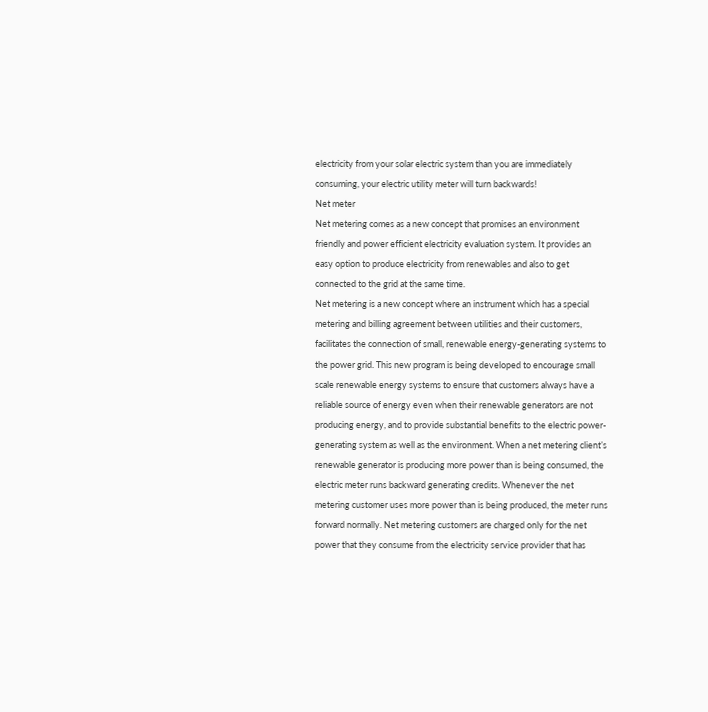electricity from your solar electric system than you are immediately consuming, your electric utility meter will turn backwards!
Net meter
Net metering comes as a new concept that promises an environment friendly and power efficient electricity evaluation system. It provides an easy option to produce electricity from renewables and also to get connected to the grid at the same time.
Net metering is a new concept where an instrument which has a special metering and billing agreement between utilities and their customers, facilitates the connection of small, renewable energy-generating systems to the power grid. This new program is being developed to encourage small scale renewable energy systems to ensure that customers always have a reliable source of energy even when their renewable generators are not producing energy, and to provide substantial benefits to the electric power-generating system as well as the environment. When a net metering client’s renewable generator is producing more power than is being consumed, the electric meter runs backward generating credits. Whenever the net metering customer uses more power than is being produced, the meter runs forward normally. Net metering customers are charged only for the net power that they consume from the electricity service provider that has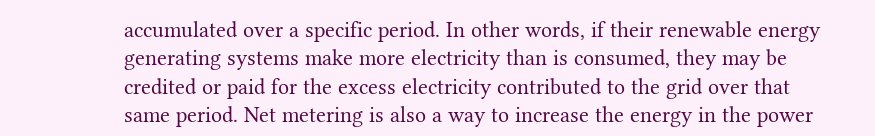accumulated over a specific period. In other words, if their renewable energy generating systems make more electricity than is consumed, they may be credited or paid for the excess electricity contributed to the grid over that same period. Net metering is also a way to increase the energy in the power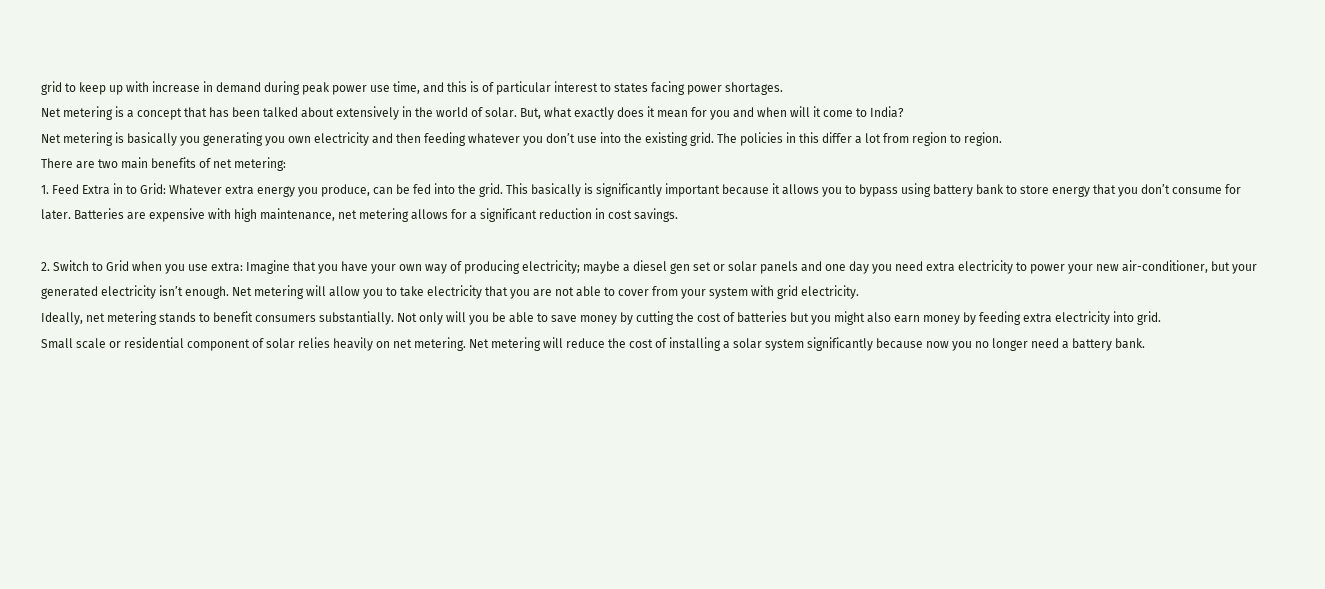grid to keep up with increase in demand during peak power use time, and this is of particular interest to states facing power shortages.
Net metering is a concept that has been talked about extensively in the world of solar. But, what exactly does it mean for you and when will it come to India?
Net metering is basically you generating you own electricity and then feeding whatever you don’t use into the existing grid. The policies in this differ a lot from region to region.
There are two main benefits of net metering:
1. Feed Extra in to Grid: Whatever extra energy you produce, can be fed into the grid. This basically is significantly important because it allows you to bypass using battery bank to store energy that you don’t consume for later. Batteries are expensive with high maintenance, net metering allows for a significant reduction in cost savings.

2. Switch to Grid when you use extra: Imagine that you have your own way of producing electricity; maybe a diesel gen set or solar panels and one day you need extra electricity to power your new air-conditioner, but your generated electricity isn’t enough. Net metering will allow you to take electricity that you are not able to cover from your system with grid electricity.
Ideally, net metering stands to benefit consumers substantially. Not only will you be able to save money by cutting the cost of batteries but you might also earn money by feeding extra electricity into grid.
Small scale or residential component of solar relies heavily on net metering. Net metering will reduce the cost of installing a solar system significantly because now you no longer need a battery bank.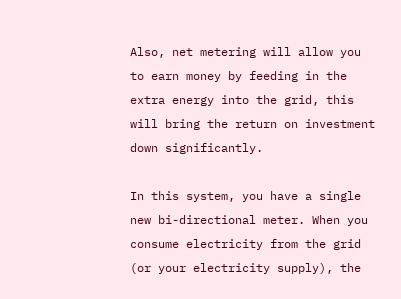Also, net metering will allow you to earn money by feeding in the extra energy into the grid, this will bring the return on investment down significantly.

In this system, you have a single new bi-directional meter. When you consume electricity from the grid (or your electricity supply), the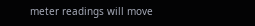meter readings will move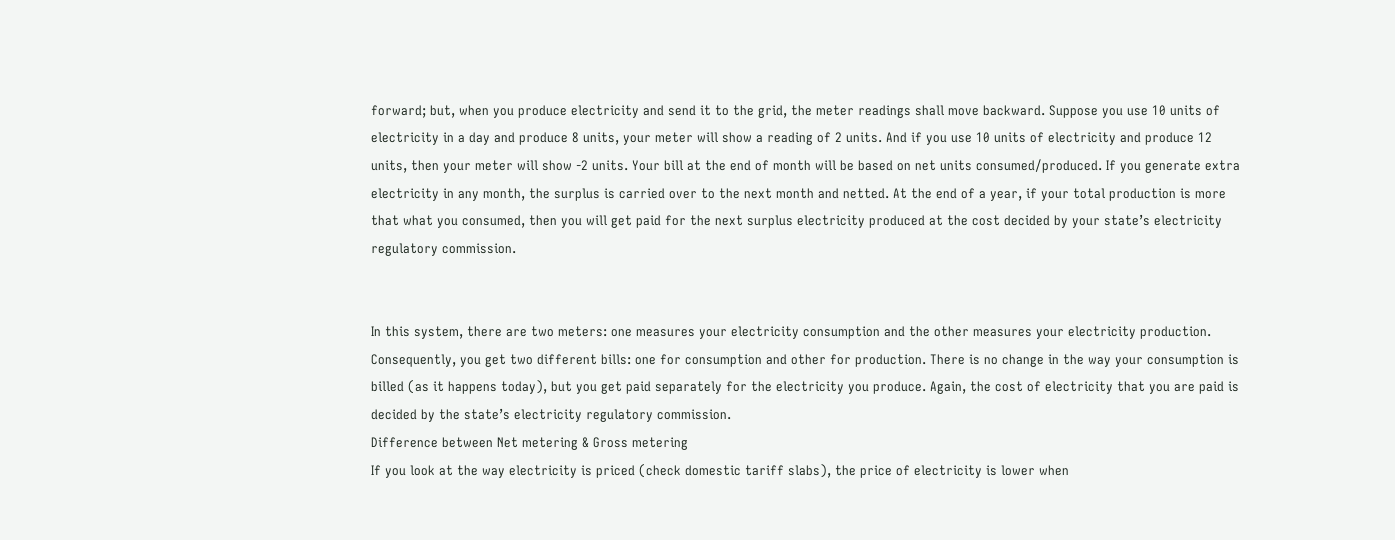forward; but, when you produce electricity and send it to the grid, the meter readings shall move backward. Suppose you use 10 units of electricity in a day and produce 8 units, your meter will show a reading of 2 units. And if you use 10 units of electricity and produce 12 units, then your meter will show -2 units. Your bill at the end of month will be based on net units consumed/produced. If you generate extra electricity in any month, the surplus is carried over to the next month and netted. At the end of a year, if your total production is more that what you consumed, then you will get paid for the next surplus electricity produced at the cost decided by your state’s electricity regulatory commission.


In this system, there are two meters: one measures your electricity consumption and the other measures your electricity production. Consequently, you get two different bills: one for consumption and other for production. There is no change in the way your consumption is billed (as it happens today), but you get paid separately for the electricity you produce. Again, the cost of electricity that you are paid is decided by the state’s electricity regulatory commission.
Difference between Net metering & Gross metering
If you look at the way electricity is priced (check domestic tariff slabs), the price of electricity is lower when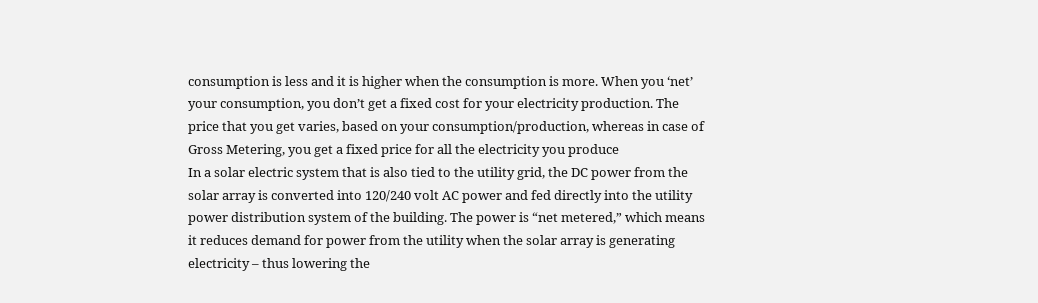consumption is less and it is higher when the consumption is more. When you ‘net’ your consumption, you don’t get a fixed cost for your electricity production. The price that you get varies, based on your consumption/production, whereas in case of Gross Metering, you get a fixed price for all the electricity you produce
In a solar electric system that is also tied to the utility grid, the DC power from the solar array is converted into 120/240 volt AC power and fed directly into the utility power distribution system of the building. The power is “net metered,” which means it reduces demand for power from the utility when the solar array is generating electricity – thus lowering the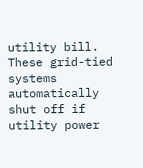utility bill. These grid-tied systems automatically shut off if utility power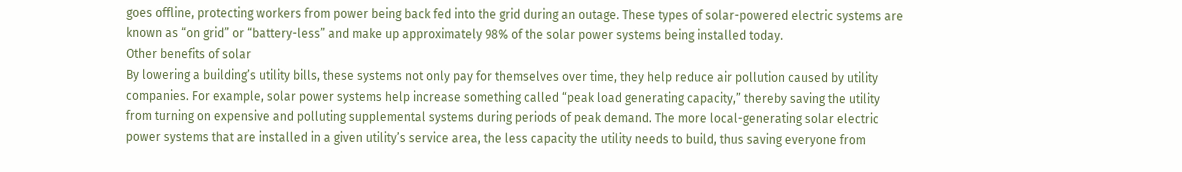goes offline, protecting workers from power being back fed into the grid during an outage. These types of solar-powered electric systems are known as “on grid” or “battery-less” and make up approximately 98% of the solar power systems being installed today.
Other benefits of solar
By lowering a building’s utility bills, these systems not only pay for themselves over time, they help reduce air pollution caused by utility companies. For example, solar power systems help increase something called “peak load generating capacity,” thereby saving the utility from turning on expensive and polluting supplemental systems during periods of peak demand. The more local-generating solar electric power systems that are installed in a given utility’s service area, the less capacity the utility needs to build, thus saving everyone from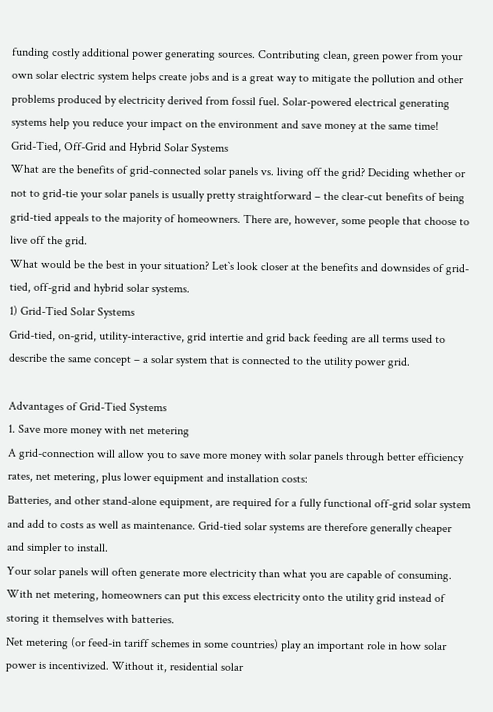funding costly additional power generating sources. Contributing clean, green power from your own solar electric system helps create jobs and is a great way to mitigate the pollution and other problems produced by electricity derived from fossil fuel. Solar-powered electrical generating systems help you reduce your impact on the environment and save money at the same time!
Grid-Tied, Off-Grid and Hybrid Solar Systems
What are the benefits of grid-connected solar panels vs. living off the grid? Deciding whether or not to grid-tie your solar panels is usually pretty straightforward – the clear-cut benefits of being grid-tied appeals to the majority of homeowners. There are, however, some people that choose to live off the grid.
What would be the best in your situation? Let`s look closer at the benefits and downsides of grid-tied, off-grid and hybrid solar systems.
1) Grid-Tied Solar Systems
Grid-tied, on-grid, utility-interactive, grid intertie and grid back feeding are all terms used to describe the same concept – a solar system that is connected to the utility power grid.

Advantages of Grid-Tied Systems
1. Save more money with net metering
A grid-connection will allow you to save more money with solar panels through better efficiency rates, net metering, plus lower equipment and installation costs:
Batteries, and other stand-alone equipment, are required for a fully functional off-grid solar system and add to costs as well as maintenance. Grid-tied solar systems are therefore generally cheaper and simpler to install.
Your solar panels will often generate more electricity than what you are capable of consuming. With net metering, homeowners can put this excess electricity onto the utility grid instead of storing it themselves with batteries.
Net metering (or feed-in tariff schemes in some countries) play an important role in how solar power is incentivized. Without it, residential solar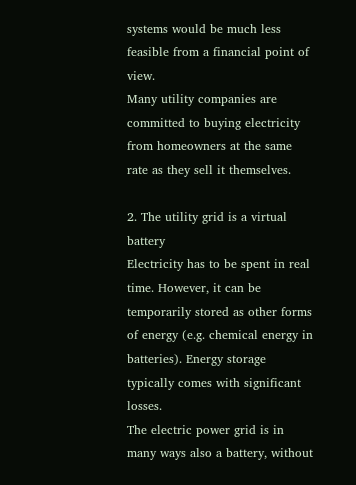systems would be much less feasible from a financial point of view.
Many utility companies are committed to buying electricity from homeowners at the same rate as they sell it themselves.

2. The utility grid is a virtual battery
Electricity has to be spent in real time. However, it can be temporarily stored as other forms of energy (e.g. chemical energy in batteries). Energy storage typically comes with significant losses.
The electric power grid is in many ways also a battery, without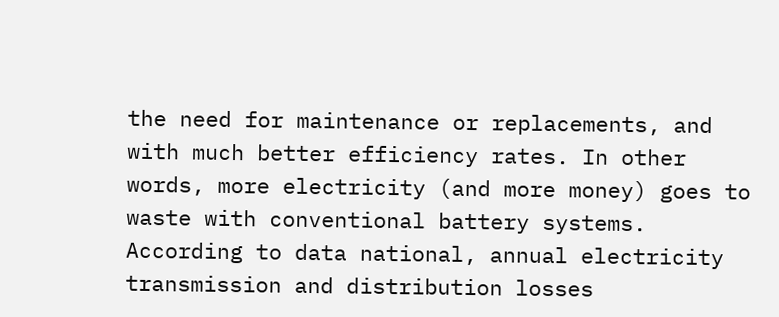the need for maintenance or replacements, and with much better efficiency rates. In other words, more electricity (and more money) goes to waste with conventional battery systems.
According to data national, annual electricity transmission and distribution losses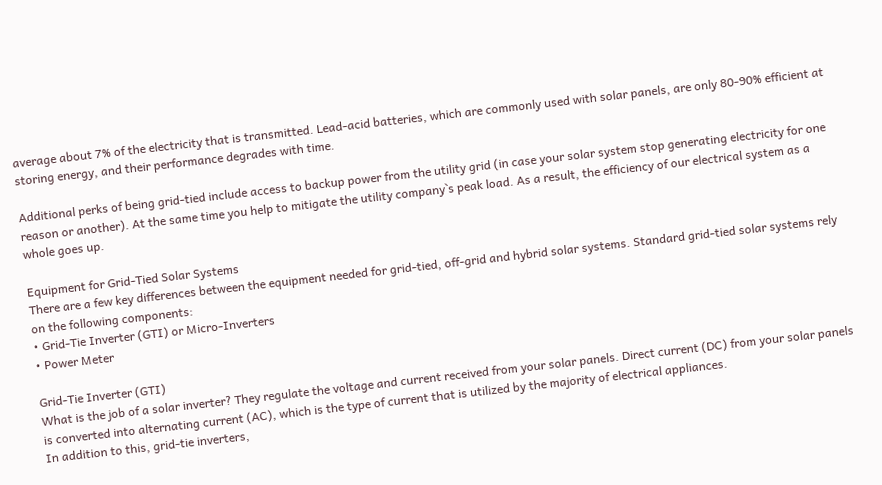average about 7% of the electricity that is transmitted. Lead-acid batteries, which are commonly used with solar panels, are only 80-90% efficient at storing energy, and their performance degrades with time.

Additional perks of being grid-tied include access to backup power from the utility grid (in case your solar system stop generating electricity for one reason or another). At the same time you help to mitigate the utility company`s peak load. As a result, the efficiency of our electrical system as a whole goes up.

Equipment for Grid-Tied Solar Systems
There are a few key differences between the equipment needed for grid-tied, off-grid and hybrid solar systems. Standard grid-tied solar systems rely on the following components:
• Grid-Tie Inverter (GTI) or Micro-Inverters
• Power Meter

Grid-Tie Inverter (GTI)
What is the job of a solar inverter? They regulate the voltage and current received from your solar panels. Direct current (DC) from your solar panels is converted into alternating current (AC), which is the type of current that is utilized by the majority of electrical appliances.
In addition to this, grid-tie inverters,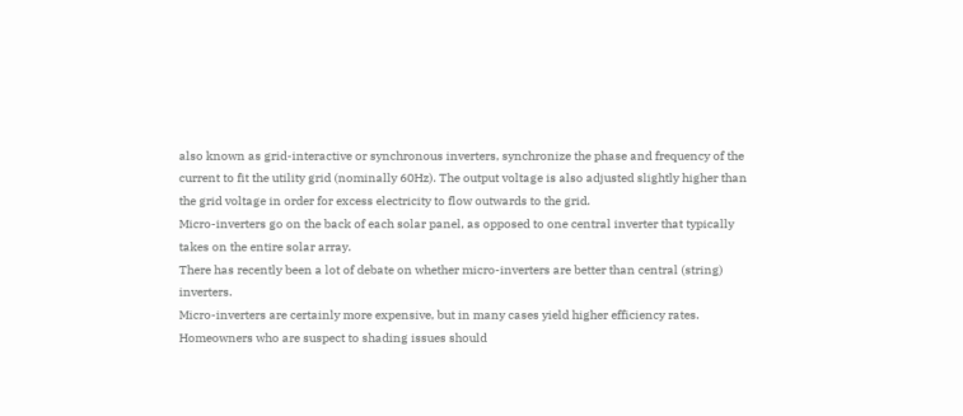also known as grid-interactive or synchronous inverters, synchronize the phase and frequency of the current to fit the utility grid (nominally 60Hz). The output voltage is also adjusted slightly higher than the grid voltage in order for excess electricity to flow outwards to the grid.
Micro-inverters go on the back of each solar panel, as opposed to one central inverter that typically takes on the entire solar array.
There has recently been a lot of debate on whether micro-inverters are better than central (string) inverters.
Micro-inverters are certainly more expensive, but in many cases yield higher efficiency rates. Homeowners who are suspect to shading issues should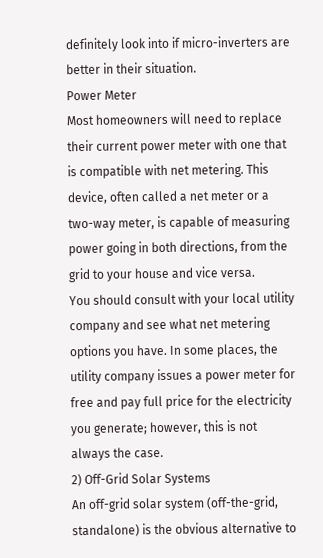definitely look into if micro-inverters are better in their situation.
Power Meter
Most homeowners will need to replace their current power meter with one that is compatible with net metering. This device, often called a net meter or a two-way meter, is capable of measuring power going in both directions, from the grid to your house and vice versa.
You should consult with your local utility company and see what net metering options you have. In some places, the utility company issues a power meter for free and pay full price for the electricity you generate; however, this is not always the case.
2) Off-Grid Solar Systems
An off-grid solar system (off-the-grid, standalone) is the obvious alternative to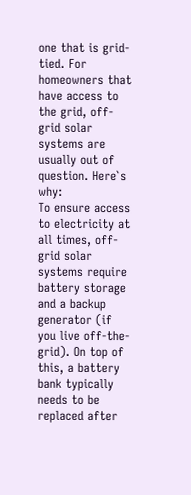one that is grid-tied. For homeowners that have access to the grid, off-grid solar systems are usually out of question. Here`s why:
To ensure access to electricity at all times, off-grid solar systems require battery storage and a backup generator (if you live off-the-grid). On top of this, a battery bank typically needs to be replaced after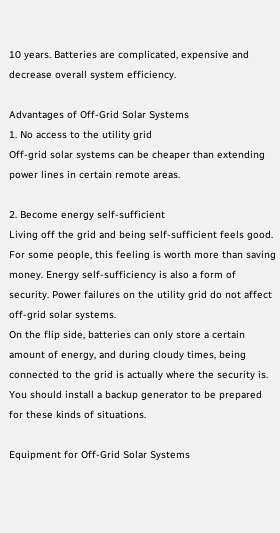10 years. Batteries are complicated, expensive and decrease overall system efficiency.

Advantages of Off-Grid Solar Systems
1. No access to the utility grid
Off-grid solar systems can be cheaper than extending power lines in certain remote areas.

2. Become energy self-sufficient
Living off the grid and being self-sufficient feels good. For some people, this feeling is worth more than saving money. Energy self-sufficiency is also a form of security. Power failures on the utility grid do not affect off-grid solar systems.
On the flip side, batteries can only store a certain amount of energy, and during cloudy times, being connected to the grid is actually where the security is. You should install a backup generator to be prepared for these kinds of situations.

Equipment for Off-Grid Solar Systems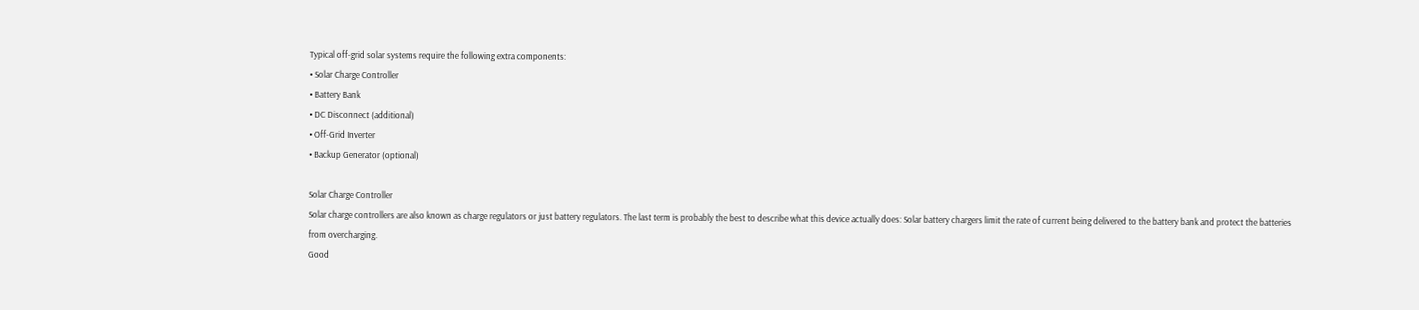Typical off-grid solar systems require the following extra components:
• Solar Charge Controller
• Battery Bank
• DC Disconnect (additional)
• Off-Grid Inverter
• Backup Generator (optional)

Solar Charge Controller
Solar charge controllers are also known as charge regulators or just battery regulators. The last term is probably the best to describe what this device actually does: Solar battery chargers limit the rate of current being delivered to the battery bank and protect the batteries from overcharging.
Good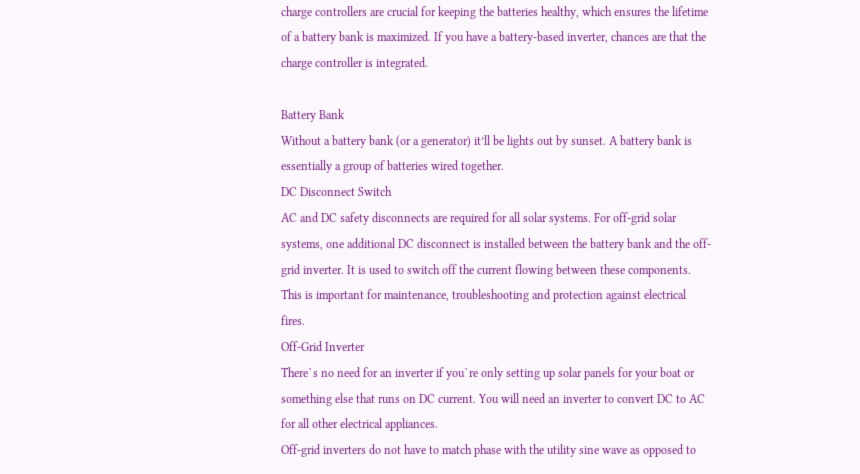charge controllers are crucial for keeping the batteries healthy, which ensures the lifetime of a battery bank is maximized. If you have a battery-based inverter, chances are that the charge controller is integrated.

Battery Bank
Without a battery bank (or a generator) it’ll be lights out by sunset. A battery bank is essentially a group of batteries wired together.
DC Disconnect Switch
AC and DC safety disconnects are required for all solar systems. For off-grid solar systems, one additional DC disconnect is installed between the battery bank and the off-grid inverter. It is used to switch off the current flowing between these components. This is important for maintenance, troubleshooting and protection against electrical fires.
Off-Grid Inverter
There`s no need for an inverter if you`re only setting up solar panels for your boat or something else that runs on DC current. You will need an inverter to convert DC to AC for all other electrical appliances.
Off-grid inverters do not have to match phase with the utility sine wave as opposed to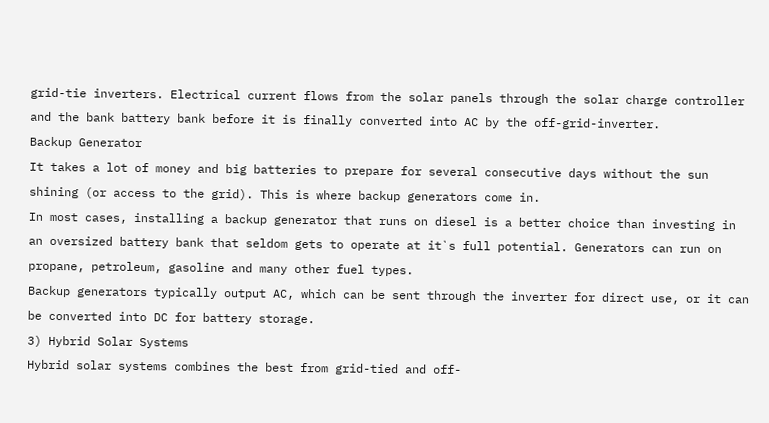grid-tie inverters. Electrical current flows from the solar panels through the solar charge controller and the bank battery bank before it is finally converted into AC by the off-grid-inverter.
Backup Generator
It takes a lot of money and big batteries to prepare for several consecutive days without the sun shining (or access to the grid). This is where backup generators come in.
In most cases, installing a backup generator that runs on diesel is a better choice than investing in an oversized battery bank that seldom gets to operate at it`s full potential. Generators can run on propane, petroleum, gasoline and many other fuel types.
Backup generators typically output AC, which can be sent through the inverter for direct use, or it can be converted into DC for battery storage.
3) Hybrid Solar Systems
Hybrid solar systems combines the best from grid-tied and off-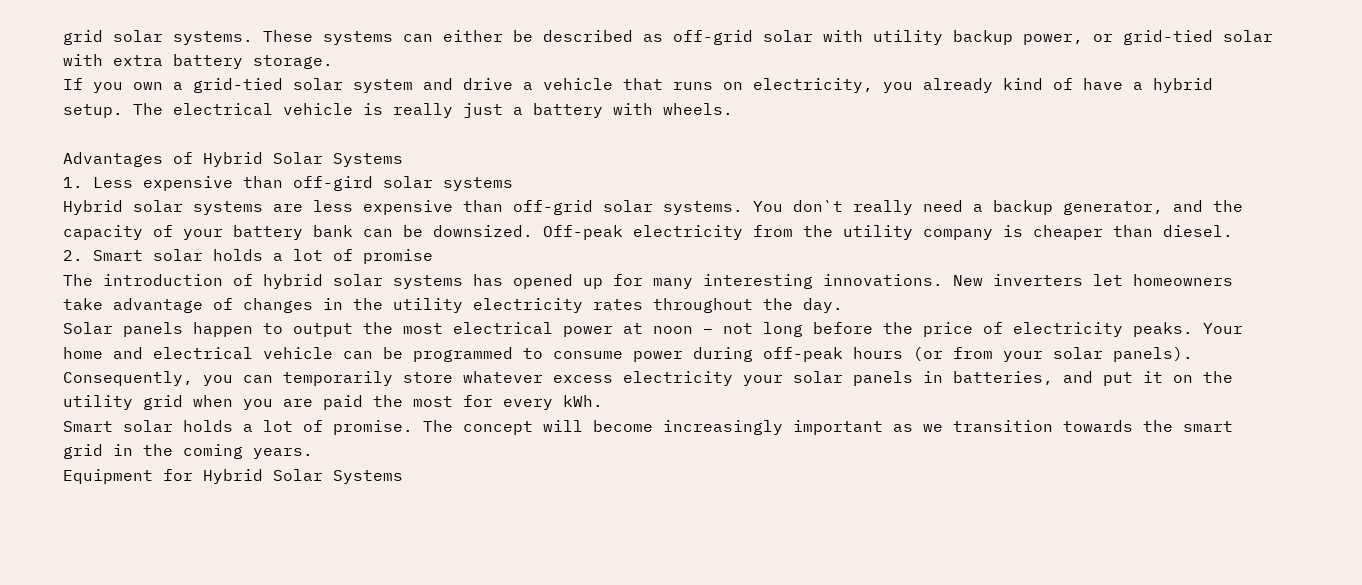grid solar systems. These systems can either be described as off-grid solar with utility backup power, or grid-tied solar with extra battery storage.
If you own a grid-tied solar system and drive a vehicle that runs on electricity, you already kind of have a hybrid setup. The electrical vehicle is really just a battery with wheels.

Advantages of Hybrid Solar Systems
1. Less expensive than off-gird solar systems
Hybrid solar systems are less expensive than off-grid solar systems. You don`t really need a backup generator, and the capacity of your battery bank can be downsized. Off-peak electricity from the utility company is cheaper than diesel.
2. Smart solar holds a lot of promise
The introduction of hybrid solar systems has opened up for many interesting innovations. New inverters let homeowners take advantage of changes in the utility electricity rates throughout the day.
Solar panels happen to output the most electrical power at noon – not long before the price of electricity peaks. Your home and electrical vehicle can be programmed to consume power during off-peak hours (or from your solar panels).
Consequently, you can temporarily store whatever excess electricity your solar panels in batteries, and put it on the utility grid when you are paid the most for every kWh.
Smart solar holds a lot of promise. The concept will become increasingly important as we transition towards the smart grid in the coming years.
Equipment for Hybrid Solar Systems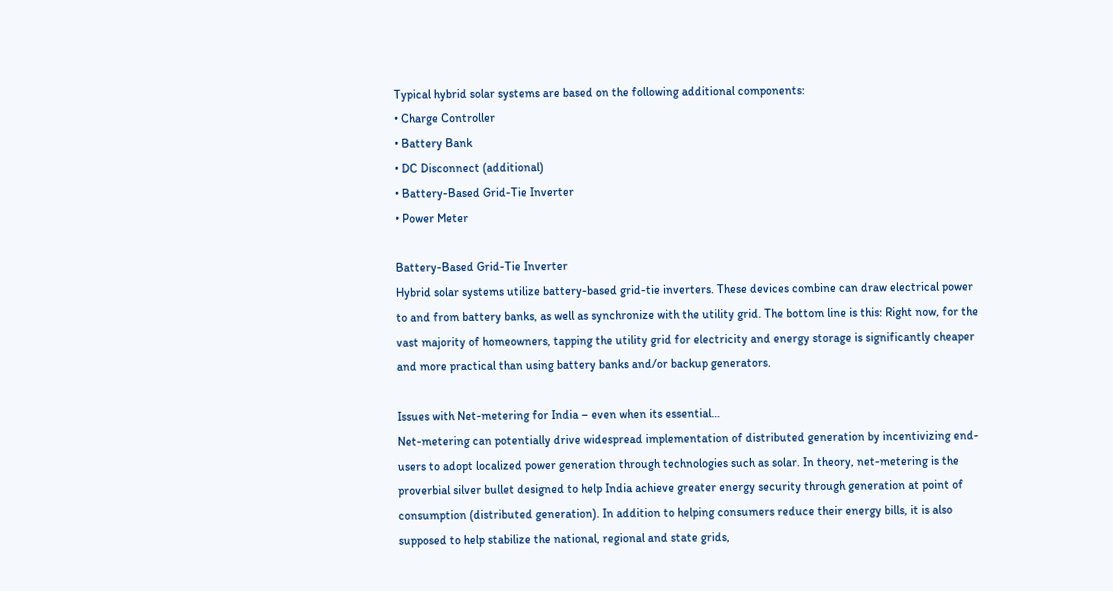Typical hybrid solar systems are based on the following additional components:
• Charge Controller
• Battery Bank
• DC Disconnect (additional)
• Battery-Based Grid-Tie Inverter
• Power Meter

Battery-Based Grid-Tie Inverter
Hybrid solar systems utilize battery-based grid-tie inverters. These devices combine can draw electrical power to and from battery banks, as well as synchronize with the utility grid. The bottom line is this: Right now, for the vast majority of homeowners, tapping the utility grid for electricity and energy storage is significantly cheaper and more practical than using battery banks and/or backup generators.

Issues with Net-metering for India – even when its essential…
Net-metering can potentially drive widespread implementation of distributed generation by incentivizing end-users to adopt localized power generation through technologies such as solar. In theory, net-metering is the proverbial silver bullet designed to help India achieve greater energy security through generation at point of consumption (distributed generation). In addition to helping consumers reduce their energy bills, it is also supposed to help stabilize the national, regional and state grids,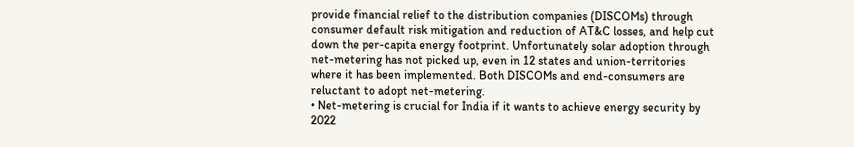provide financial relief to the distribution companies (DISCOMs) through consumer default risk mitigation and reduction of AT&C losses, and help cut down the per-capita energy footprint. Unfortunately solar adoption through net-metering has not picked up, even in 12 states and union-territories where it has been implemented. Both DISCOMs and end-consumers are reluctant to adopt net-metering.
• Net-metering is crucial for India if it wants to achieve energy security by 2022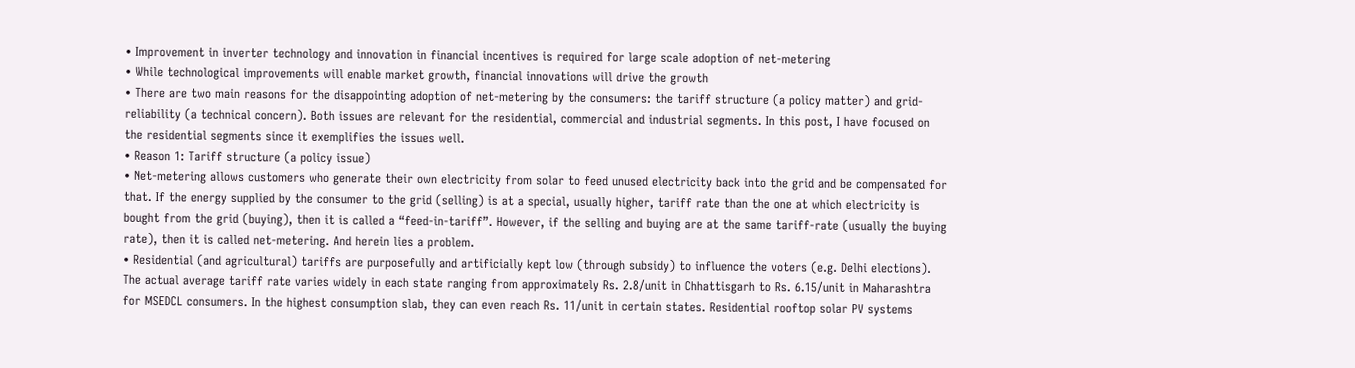• Improvement in inverter technology and innovation in financial incentives is required for large scale adoption of net-metering
• While technological improvements will enable market growth, financial innovations will drive the growth
• There are two main reasons for the disappointing adoption of net-metering by the consumers: the tariff structure (a policy matter) and grid-reliability (a technical concern). Both issues are relevant for the residential, commercial and industrial segments. In this post, I have focused on the residential segments since it exemplifies the issues well.
• Reason 1: Tariff structure (a policy issue)
• Net-metering allows customers who generate their own electricity from solar to feed unused electricity back into the grid and be compensated for that. If the energy supplied by the consumer to the grid (selling) is at a special, usually higher, tariff rate than the one at which electricity is bought from the grid (buying), then it is called a “feed-in-tariff”. However, if the selling and buying are at the same tariff-rate (usually the buying rate), then it is called net-metering. And herein lies a problem.
• Residential (and agricultural) tariffs are purposefully and artificially kept low (through subsidy) to influence the voters (e.g. Delhi elections). The actual average tariff rate varies widely in each state ranging from approximately Rs. 2.8/unit in Chhattisgarh to Rs. 6.15/unit in Maharashtra for MSEDCL consumers. In the highest consumption slab, they can even reach Rs. 11/unit in certain states. Residential rooftop solar PV systems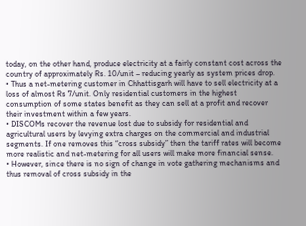today, on the other hand, produce electricity at a fairly constant cost across the country of approximately Rs. 10/unit – reducing yearly as system prices drop.
• Thus a net-metering customer in Chhattisgarh will have to sell electricity at a loss of almost Rs 7/unit. Only residential customers in the highest consumption of some states benefit as they can sell at a profit and recover their investment within a few years.
• DISCOMs recover the revenue lost due to subsidy for residential and agricultural users by levying extra charges on the commercial and industrial segments. If one removes this “cross subsidy” then the tariff rates will become more realistic and net-metering for all users will make more financial sense.
• However, since there is no sign of change in vote gathering mechanisms and thus removal of cross subsidy in the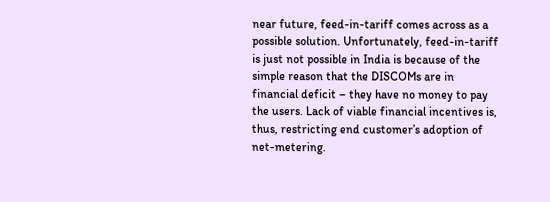near future, feed-in-tariff comes across as a possible solution. Unfortunately, feed-in-tariff is just not possible in India is because of the simple reason that the DISCOMs are in financial deficit – they have no money to pay the users. Lack of viable financial incentives is, thus, restricting end customer’s adoption of net-metering.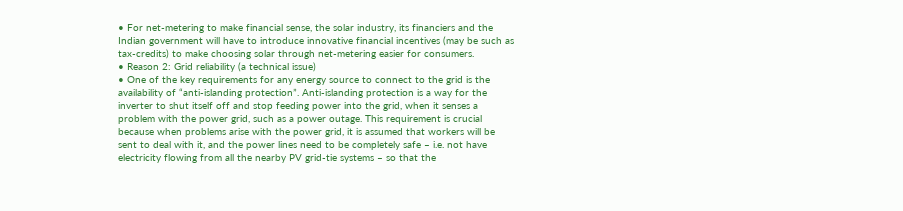• For net-metering to make financial sense, the solar industry, its financiers and the Indian government will have to introduce innovative financial incentives (may be such as tax-credits) to make choosing solar through net-metering easier for consumers.
• Reason 2: Grid reliability (a technical issue)
• One of the key requirements for any energy source to connect to the grid is the availability of “anti-islanding protection”. Anti-islanding protection is a way for the inverter to shut itself off and stop feeding power into the grid, when it senses a problem with the power grid, such as a power outage. This requirement is crucial because when problems arise with the power grid, it is assumed that workers will be sent to deal with it, and the power lines need to be completely safe – i.e. not have electricity flowing from all the nearby PV grid-tie systems – so that the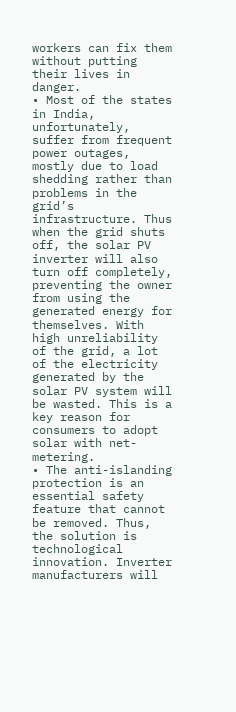workers can fix them without putting their lives in danger.
• Most of the states in India, unfortunately, suffer from frequent power outages, mostly due to load shedding rather than problems in the grid’s infrastructure. Thus when the grid shuts off, the solar PV inverter will also turn off completely, preventing the owner from using the generated energy for themselves. With high unreliability of the grid, a lot of the electricity generated by the solar PV system will be wasted. This is a key reason for consumers to adopt solar with net-metering.
• The anti-islanding protection is an essential safety feature that cannot be removed. Thus, the solution is technological innovation. Inverter manufacturers will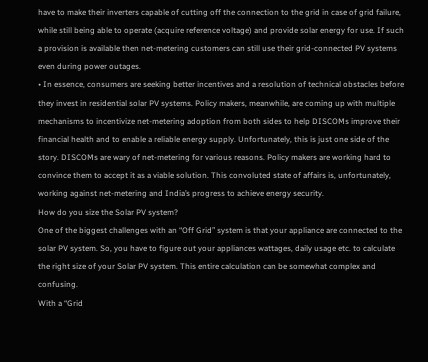have to make their inverters capable of cutting off the connection to the grid in case of grid failure, while still being able to operate (acquire reference voltage) and provide solar energy for use. If such a provision is available then net-metering customers can still use their grid-connected PV systems even during power outages.
• In essence, consumers are seeking better incentives and a resolution of technical obstacles before they invest in residential solar PV systems. Policy makers, meanwhile, are coming up with multiple mechanisms to incentivize net-metering adoption from both sides to help DISCOMs improve their financial health and to enable a reliable energy supply. Unfortunately, this is just one side of the story. DISCOMs are wary of net-metering for various reasons. Policy makers are working hard to convince them to accept it as a viable solution. This convoluted state of affairs is, unfortunately, working against net-metering and India’s progress to achieve energy security.
How do you size the Solar PV system?
One of the biggest challenges with an “Off Grid” system is that your appliance are connected to the solar PV system. So, you have to figure out your appliances wattages, daily usage etc. to calculate the right size of your Solar PV system. This entire calculation can be somewhat complex and confusing.
With a “Grid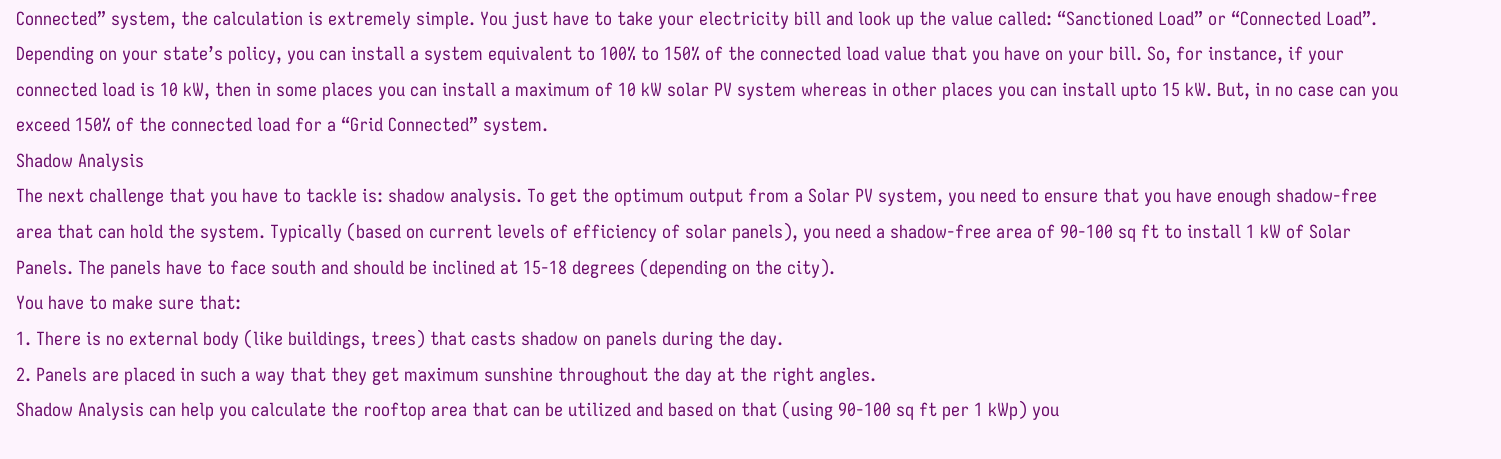Connected” system, the calculation is extremely simple. You just have to take your electricity bill and look up the value called: “Sanctioned Load” or “Connected Load”. Depending on your state’s policy, you can install a system equivalent to 100% to 150% of the connected load value that you have on your bill. So, for instance, if your connected load is 10 kW, then in some places you can install a maximum of 10 kW solar PV system whereas in other places you can install upto 15 kW. But, in no case can you exceed 150% of the connected load for a “Grid Connected” system.
Shadow Analysis
The next challenge that you have to tackle is: shadow analysis. To get the optimum output from a Solar PV system, you need to ensure that you have enough shadow-free area that can hold the system. Typically (based on current levels of efficiency of solar panels), you need a shadow-free area of 90-100 sq ft to install 1 kW of Solar Panels. The panels have to face south and should be inclined at 15-18 degrees (depending on the city).
You have to make sure that:
1. There is no external body (like buildings, trees) that casts shadow on panels during the day.
2. Panels are placed in such a way that they get maximum sunshine throughout the day at the right angles.
Shadow Analysis can help you calculate the rooftop area that can be utilized and based on that (using 90-100 sq ft per 1 kWp) you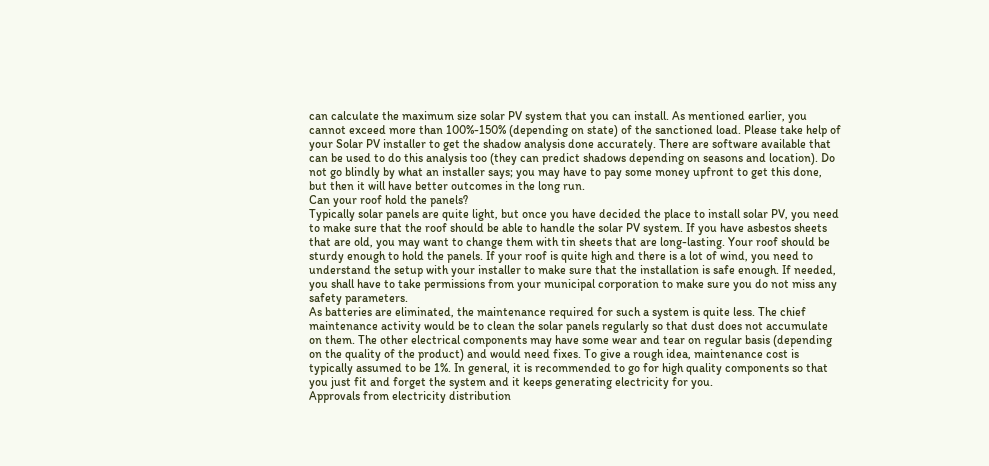can calculate the maximum size solar PV system that you can install. As mentioned earlier, you cannot exceed more than 100%-150% (depending on state) of the sanctioned load. Please take help of your Solar PV installer to get the shadow analysis done accurately. There are software available that can be used to do this analysis too (they can predict shadows depending on seasons and location). Do not go blindly by what an installer says; you may have to pay some money upfront to get this done, but then it will have better outcomes in the long run.
Can your roof hold the panels?
Typically solar panels are quite light, but once you have decided the place to install solar PV, you need to make sure that the roof should be able to handle the solar PV system. If you have asbestos sheets that are old, you may want to change them with tin sheets that are long-lasting. Your roof should be sturdy enough to hold the panels. If your roof is quite high and there is a lot of wind, you need to understand the setup with your installer to make sure that the installation is safe enough. If needed, you shall have to take permissions from your municipal corporation to make sure you do not miss any safety parameters.
As batteries are eliminated, the maintenance required for such a system is quite less. The chief maintenance activity would be to clean the solar panels regularly so that dust does not accumulate on them. The other electrical components may have some wear and tear on regular basis (depending on the quality of the product) and would need fixes. To give a rough idea, maintenance cost is typically assumed to be 1%. In general, it is recommended to go for high quality components so that you just fit and forget the system and it keeps generating electricity for you.
Approvals from electricity distribution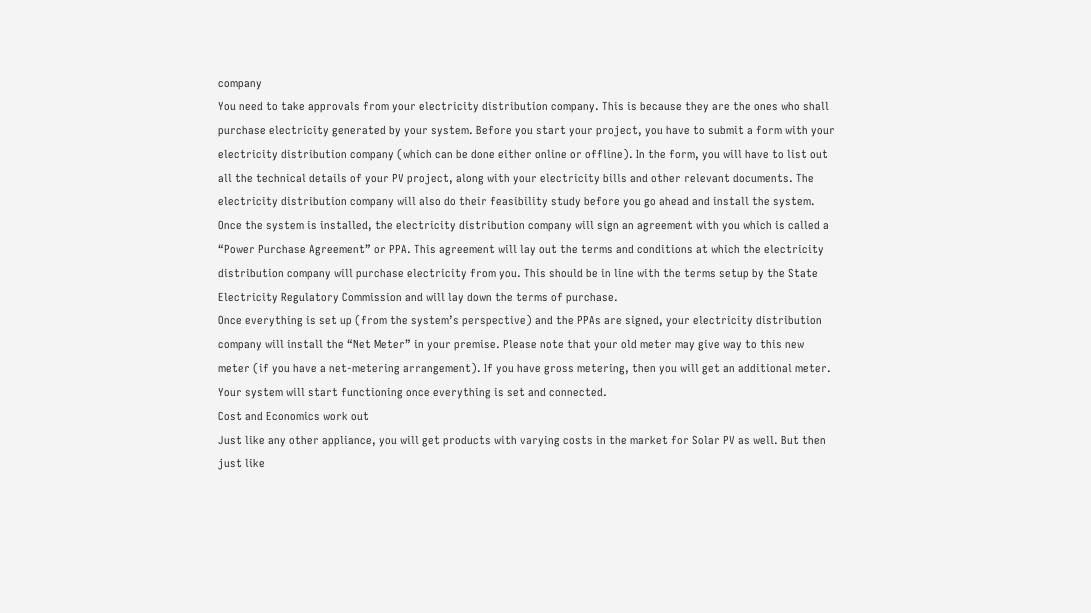company
You need to take approvals from your electricity distribution company. This is because they are the ones who shall purchase electricity generated by your system. Before you start your project, you have to submit a form with your electricity distribution company (which can be done either online or offline). In the form, you will have to list out all the technical details of your PV project, along with your electricity bills and other relevant documents. The electricity distribution company will also do their feasibility study before you go ahead and install the system.
Once the system is installed, the electricity distribution company will sign an agreement with you which is called a “Power Purchase Agreement” or PPA. This agreement will lay out the terms and conditions at which the electricity distribution company will purchase electricity from you. This should be in line with the terms setup by the State Electricity Regulatory Commission and will lay down the terms of purchase.
Once everything is set up (from the system’s perspective) and the PPAs are signed, your electricity distribution company will install the “Net Meter” in your premise. Please note that your old meter may give way to this new meter (if you have a net-metering arrangement). If you have gross metering, then you will get an additional meter. Your system will start functioning once everything is set and connected.
Cost and Economics work out
Just like any other appliance, you will get products with varying costs in the market for Solar PV as well. But then just like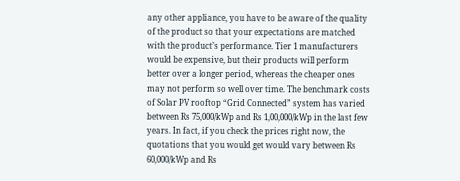any other appliance, you have to be aware of the quality of the product so that your expectations are matched with the product’s performance. Tier 1 manufacturers would be expensive, but their products will perform better over a longer period, whereas the cheaper ones may not perform so well over time. The benchmark costs of Solar PV rooftop “Grid Connected” system has varied between Rs 75,000/kWp and Rs 1,00,000/kWp in the last few years. In fact, if you check the prices right now, the quotations that you would get would vary between Rs 60,000/kWp and Rs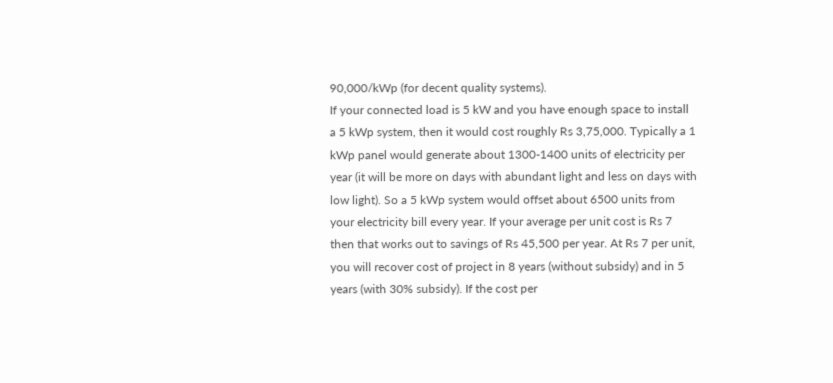90,000/kWp (for decent quality systems).
If your connected load is 5 kW and you have enough space to install a 5 kWp system, then it would cost roughly Rs 3,75,000. Typically a 1 kWp panel would generate about 1300-1400 units of electricity per year (it will be more on days with abundant light and less on days with low light). So a 5 kWp system would offset about 6500 units from your electricity bill every year. If your average per unit cost is Rs 7 then that works out to savings of Rs 45,500 per year. At Rs 7 per unit, you will recover cost of project in 8 years (without subsidy) and in 5 years (with 30% subsidy). If the cost per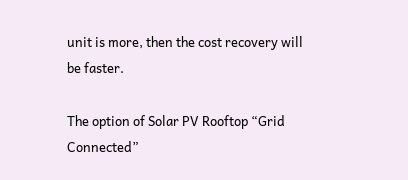unit is more, then the cost recovery will be faster.

The option of Solar PV Rooftop “Grid Connected”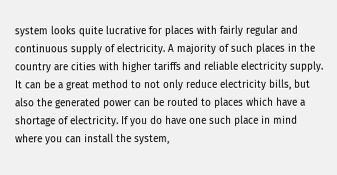system looks quite lucrative for places with fairly regular and continuous supply of electricity. A majority of such places in the country are cities with higher tariffs and reliable electricity supply. It can be a great method to not only reduce electricity bills, but also the generated power can be routed to places which have a shortage of electricity. If you do have one such place in mind where you can install the system,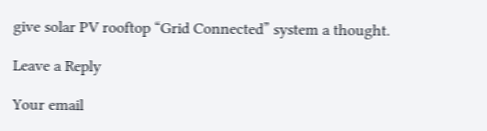give solar PV rooftop “Grid Connected” system a thought.

Leave a Reply

Your email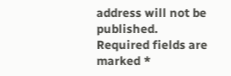address will not be published. Required fields are marked *